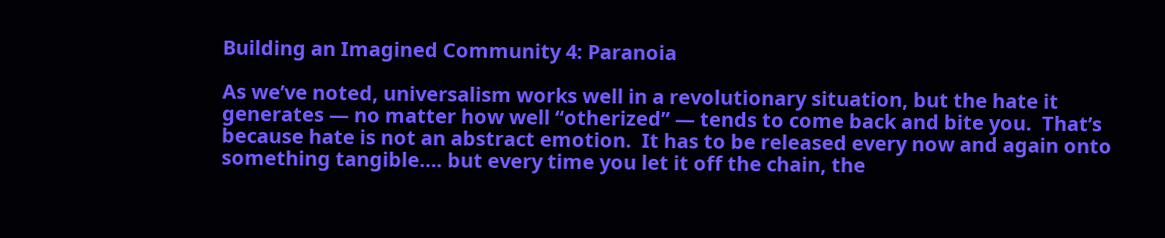Building an Imagined Community 4: Paranoia

As we’ve noted, universalism works well in a revolutionary situation, but the hate it generates — no matter how well “otherized” — tends to come back and bite you.  That’s because hate is not an abstract emotion.  It has to be released every now and again onto something tangible…. but every time you let it off the chain, the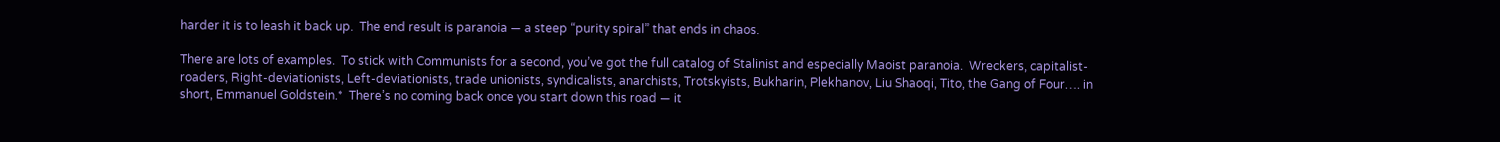harder it is to leash it back up.  The end result is paranoia — a steep “purity spiral” that ends in chaos.

There are lots of examples.  To stick with Communists for a second, you’ve got the full catalog of Stalinist and especially Maoist paranoia.  Wreckers, capitalist-roaders, Right-deviationists, Left-deviationists, trade unionists, syndicalists, anarchists, Trotskyists, Bukharin, Plekhanov, Liu Shaoqi, Tito, the Gang of Four…. in short, Emmanuel Goldstein.*  There’s no coming back once you start down this road — it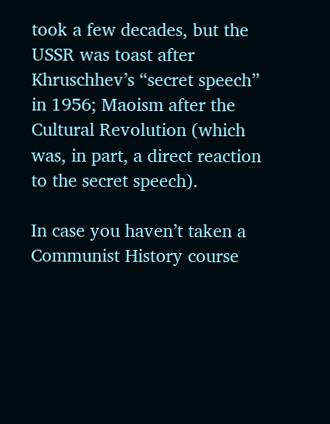took a few decades, but the USSR was toast after Khruschhev’s “secret speech” in 1956; Maoism after the Cultural Revolution (which was, in part, a direct reaction to the secret speech).

In case you haven’t taken a Communist History course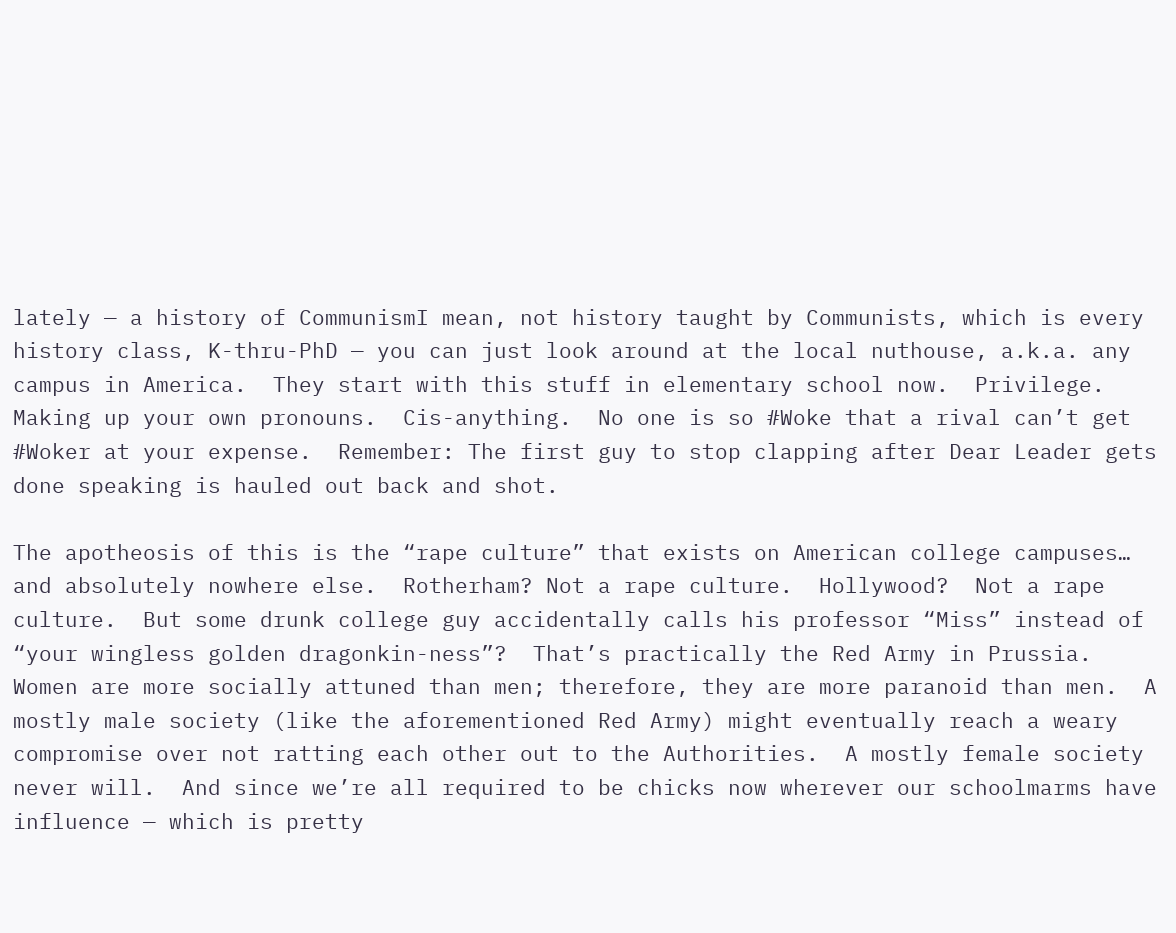lately — a history of CommunismI mean, not history taught by Communists, which is every history class, K-thru-PhD — you can just look around at the local nuthouse, a.k.a. any campus in America.  They start with this stuff in elementary school now.  Privilege.  Making up your own pronouns.  Cis-anything.  No one is so #Woke that a rival can’t get #Woker at your expense.  Remember: The first guy to stop clapping after Dear Leader gets done speaking is hauled out back and shot.

The apotheosis of this is the “rape culture” that exists on American college campuses… and absolutely nowhere else.  Rotherham? Not a rape culture.  Hollywood?  Not a rape culture.  But some drunk college guy accidentally calls his professor “Miss” instead of “your wingless golden dragonkin-ness”?  That’s practically the Red Army in Prussia.  Women are more socially attuned than men; therefore, they are more paranoid than men.  A mostly male society (like the aforementioned Red Army) might eventually reach a weary compromise over not ratting each other out to the Authorities.  A mostly female society never will.  And since we’re all required to be chicks now wherever our schoolmarms have influence — which is pretty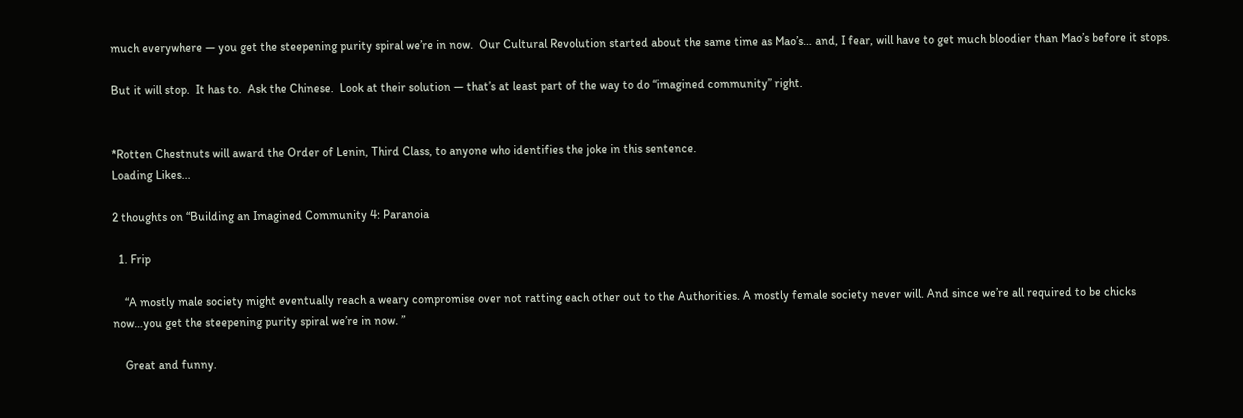much everywhere — you get the steepening purity spiral we’re in now.  Our Cultural Revolution started about the same time as Mao’s… and, I fear, will have to get much bloodier than Mao’s before it stops.

But it will stop.  It has to.  Ask the Chinese.  Look at their solution — that’s at least part of the way to do “imagined community” right.


*Rotten Chestnuts will award the Order of Lenin, Third Class, to anyone who identifies the joke in this sentence.
Loading Likes...

2 thoughts on “Building an Imagined Community 4: Paranoia

  1. Frip

    “A mostly male society might eventually reach a weary compromise over not ratting each other out to the Authorities. A mostly female society never will. And since we’re all required to be chicks now…you get the steepening purity spiral we’re in now. ”

    Great and funny.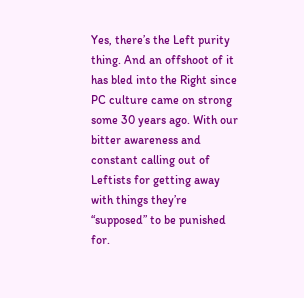Yes, there’s the Left purity thing. And an offshoot of it has bled into the Right since PC culture came on strong some 30 years ago. With our bitter awareness and constant calling out of Leftists for getting away with things they’re “supposed” to be punished for.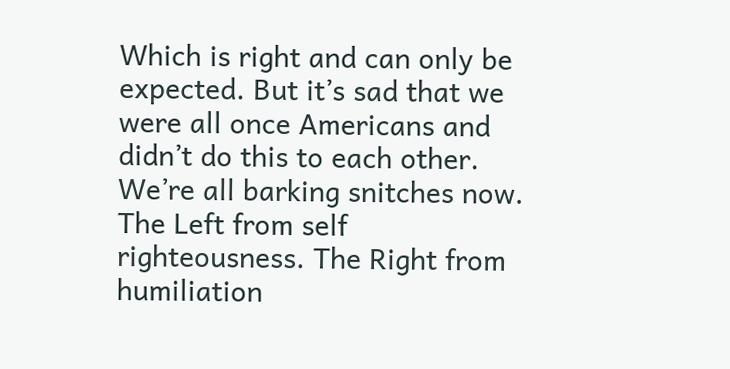Which is right and can only be expected. But it’s sad that we were all once Americans and didn’t do this to each other. We’re all barking snitches now. The Left from self righteousness. The Right from humiliation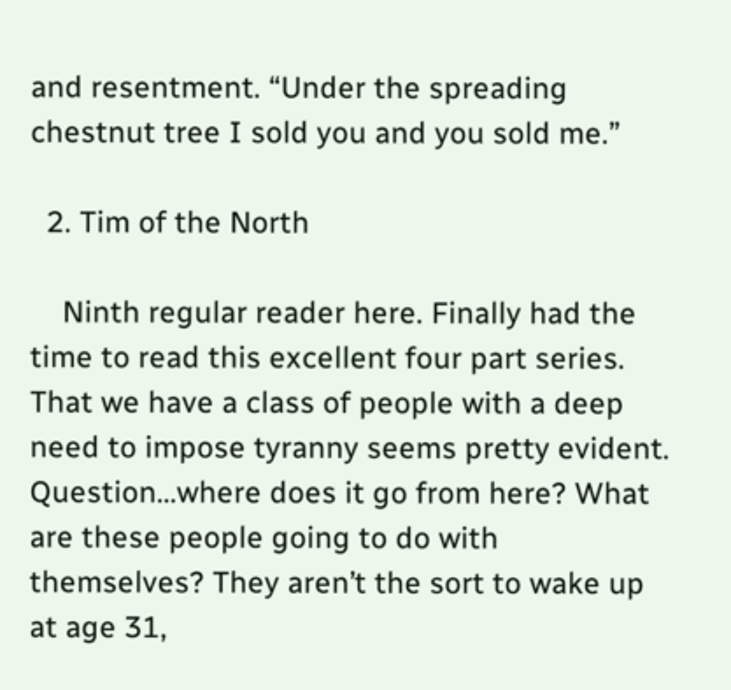and resentment. “Under the spreading chestnut tree I sold you and you sold me.”

  2. Tim of the North

    Ninth regular reader here. Finally had the time to read this excellent four part series. That we have a class of people with a deep need to impose tyranny seems pretty evident. Question…where does it go from here? What are these people going to do with themselves? They aren’t the sort to wake up at age 31,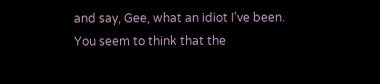and say, Gee, what an idiot I’ve been. You seem to think that the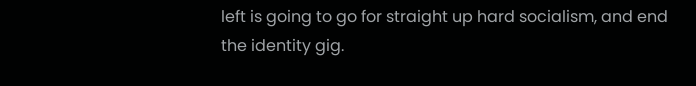left is going to go for straight up hard socialism, and end the identity gig.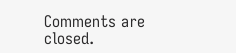Comments are closed.